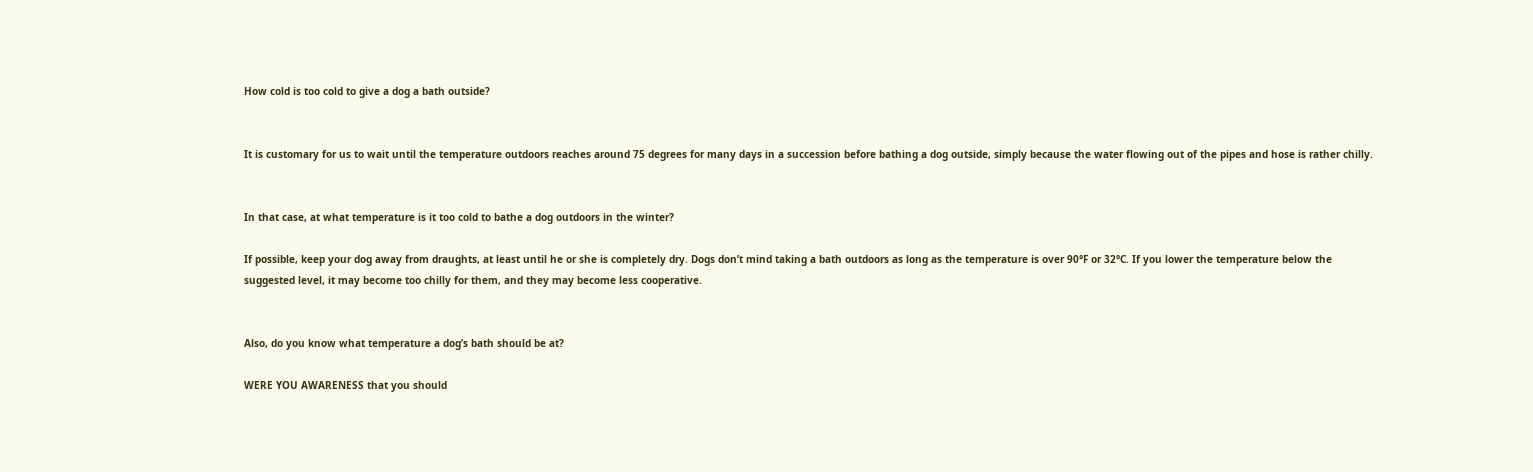How cold is too cold to give a dog a bath outside?


It is customary for us to wait until the temperature outdoors reaches around 75 degrees for many days in a succession before bathing a dog outside, simply because the water flowing out of the pipes and hose is rather chilly.


In that case, at what temperature is it too cold to bathe a dog outdoors in the winter?

If possible, keep your dog away from draughts, at least until he or she is completely dry. Dogs don’t mind taking a bath outdoors as long as the temperature is over 90°F or 32°C. If you lower the temperature below the suggested level, it may become too chilly for them, and they may become less cooperative.


Also, do you know what temperature a dog’s bath should be at?

WERE YOU AWARENESS that you should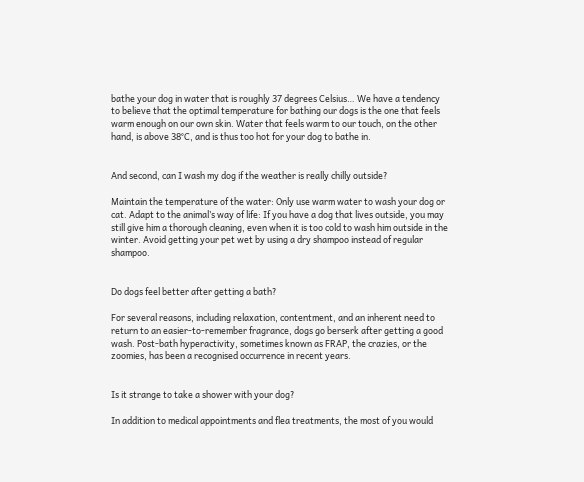bathe your dog in water that is roughly 37 degrees Celsius… We have a tendency to believe that the optimal temperature for bathing our dogs is the one that feels warm enough on our own skin. Water that feels warm to our touch, on the other hand, is above 38°C, and is thus too hot for your dog to bathe in.


And second, can I wash my dog if the weather is really chilly outside?

Maintain the temperature of the water: Only use warm water to wash your dog or cat. Adapt to the animal’s way of life: If you have a dog that lives outside, you may still give him a thorough cleaning, even when it is too cold to wash him outside in the winter. Avoid getting your pet wet by using a dry shampoo instead of regular shampoo.


Do dogs feel better after getting a bath?

For several reasons, including relaxation, contentment, and an inherent need to return to an easier-to-remember fragrance, dogs go berserk after getting a good wash. Post-bath hyperactivity, sometimes known as FRAP, the crazies, or the zoomies, has been a recognised occurrence in recent years.


Is it strange to take a shower with your dog?

In addition to medical appointments and flea treatments, the most of you would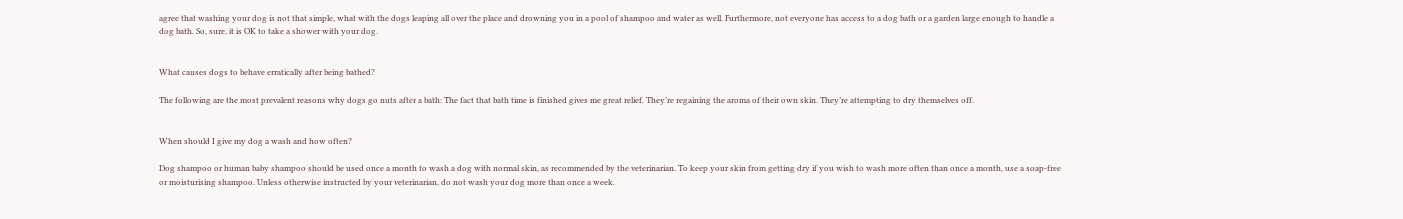agree that washing your dog is not that simple, what with the dogs leaping all over the place and drowning you in a pool of shampoo and water as well. Furthermore, not everyone has access to a dog bath or a garden large enough to handle a dog bath. So, sure, it is OK to take a shower with your dog.


What causes dogs to behave erratically after being bathed?

The following are the most prevalent reasons why dogs go nuts after a bath: The fact that bath time is finished gives me great relief. They’re regaining the aroma of their own skin. They’re attempting to dry themselves off.


When should I give my dog a wash and how often?

Dog shampoo or human baby shampoo should be used once a month to wash a dog with normal skin, as recommended by the veterinarian. To keep your skin from getting dry if you wish to wash more often than once a month, use a soap-free or moisturising shampoo. Unless otherwise instructed by your veterinarian, do not wash your dog more than once a week.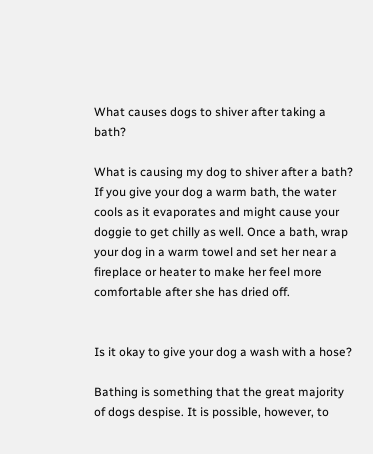What causes dogs to shiver after taking a bath?

What is causing my dog to shiver after a bath? If you give your dog a warm bath, the water cools as it evaporates and might cause your doggie to get chilly as well. Once a bath, wrap your dog in a warm towel and set her near a fireplace or heater to make her feel more comfortable after she has dried off.


Is it okay to give your dog a wash with a hose?

Bathing is something that the great majority of dogs despise. It is possible, however, to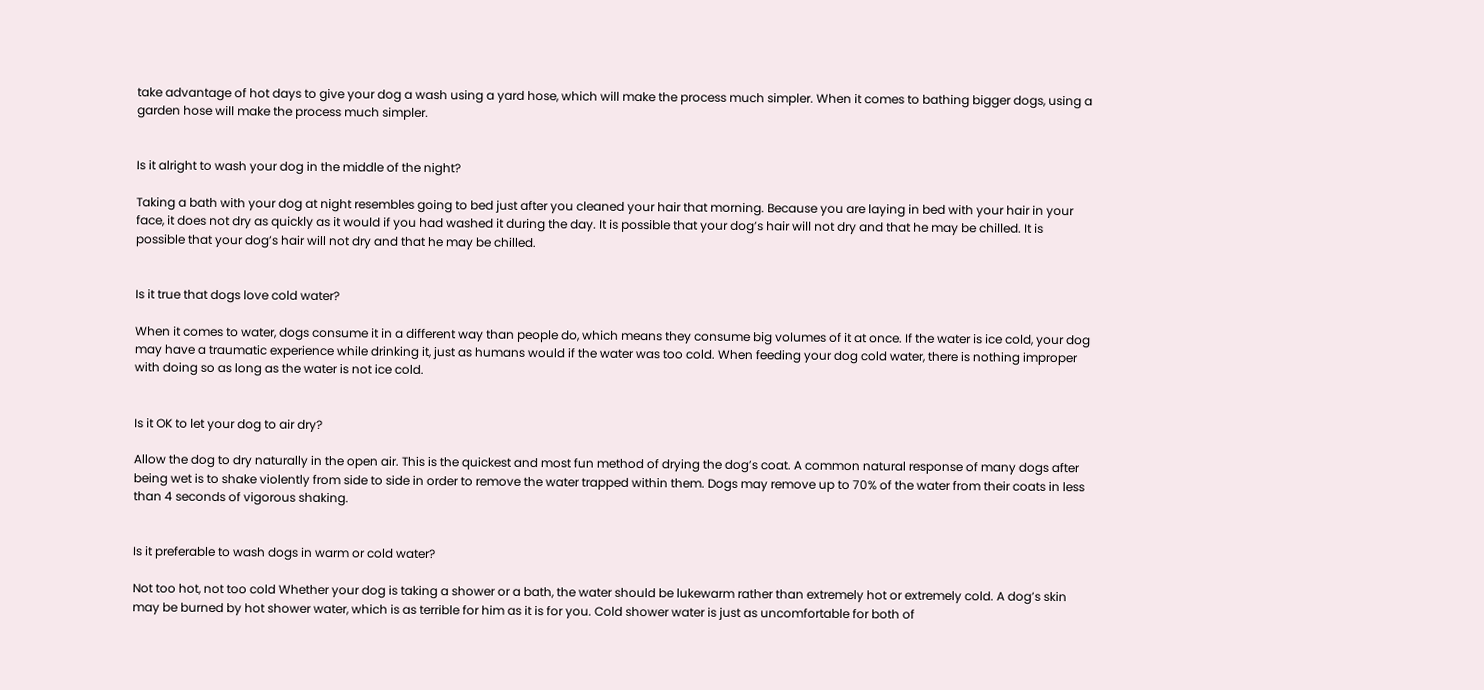take advantage of hot days to give your dog a wash using a yard hose, which will make the process much simpler. When it comes to bathing bigger dogs, using a garden hose will make the process much simpler.


Is it alright to wash your dog in the middle of the night?

Taking a bath with your dog at night resembles going to bed just after you cleaned your hair that morning. Because you are laying in bed with your hair in your face, it does not dry as quickly as it would if you had washed it during the day. It is possible that your dog’s hair will not dry and that he may be chilled. It is possible that your dog’s hair will not dry and that he may be chilled.


Is it true that dogs love cold water?

When it comes to water, dogs consume it in a different way than people do, which means they consume big volumes of it at once. If the water is ice cold, your dog may have a traumatic experience while drinking it, just as humans would if the water was too cold. When feeding your dog cold water, there is nothing improper with doing so as long as the water is not ice cold.


Is it OK to let your dog to air dry?

Allow the dog to dry naturally in the open air. This is the quickest and most fun method of drying the dog’s coat. A common natural response of many dogs after being wet is to shake violently from side to side in order to remove the water trapped within them. Dogs may remove up to 70% of the water from their coats in less than 4 seconds of vigorous shaking.


Is it preferable to wash dogs in warm or cold water?

Not too hot, not too cold Whether your dog is taking a shower or a bath, the water should be lukewarm rather than extremely hot or extremely cold. A dog’s skin may be burned by hot shower water, which is as terrible for him as it is for you. Cold shower water is just as uncomfortable for both of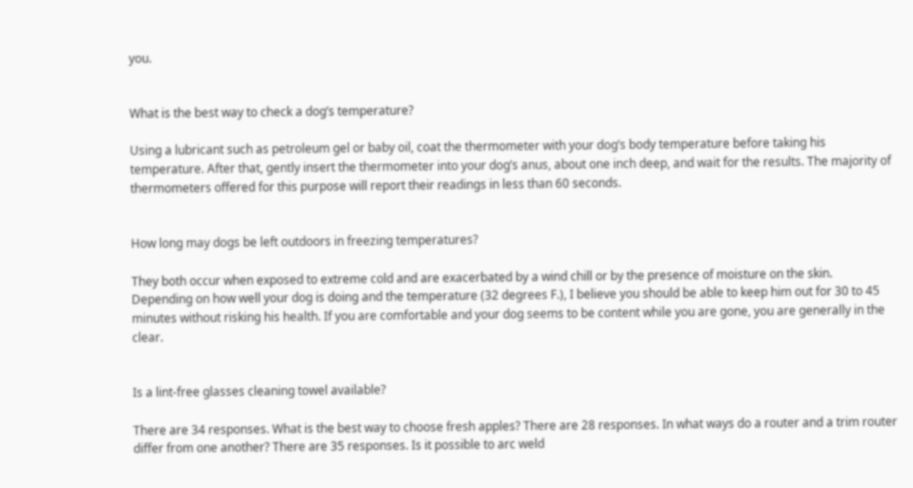you.


What is the best way to check a dog’s temperature?

Using a lubricant such as petroleum gel or baby oil, coat the thermometer with your dog’s body temperature before taking his temperature. After that, gently insert the thermometer into your dog’s anus, about one inch deep, and wait for the results. The majority of thermometers offered for this purpose will report their readings in less than 60 seconds.


How long may dogs be left outdoors in freezing temperatures?

They both occur when exposed to extreme cold and are exacerbated by a wind chill or by the presence of moisture on the skin. Depending on how well your dog is doing and the temperature (32 degrees F.), I believe you should be able to keep him out for 30 to 45 minutes without risking his health. If you are comfortable and your dog seems to be content while you are gone, you are generally in the clear.


Is a lint-free glasses cleaning towel available?

There are 34 responses. What is the best way to choose fresh apples? There are 28 responses. In what ways do a router and a trim router differ from one another? There are 35 responses. Is it possible to arc weld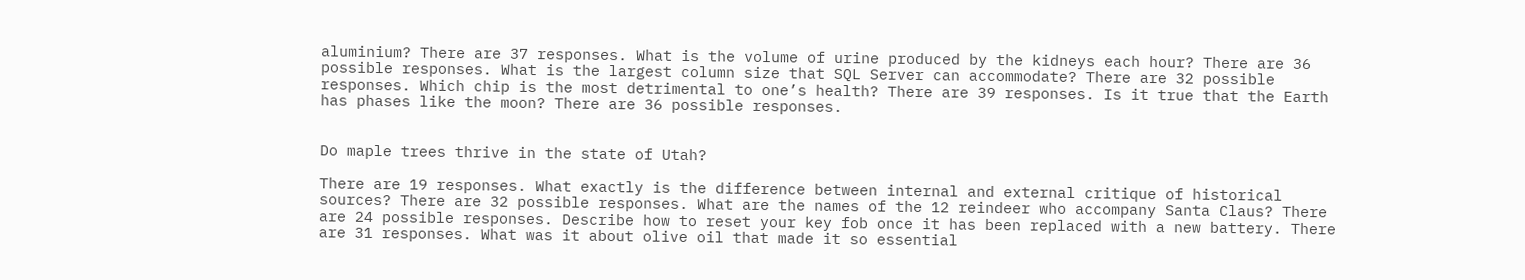aluminium? There are 37 responses. What is the volume of urine produced by the kidneys each hour? There are 36 possible responses. What is the largest column size that SQL Server can accommodate? There are 32 possible responses. Which chip is the most detrimental to one’s health? There are 39 responses. Is it true that the Earth has phases like the moon? There are 36 possible responses.


Do maple trees thrive in the state of Utah?

There are 19 responses. What exactly is the difference between internal and external critique of historical sources? There are 32 possible responses. What are the names of the 12 reindeer who accompany Santa Claus? There are 24 possible responses. Describe how to reset your key fob once it has been replaced with a new battery. There are 31 responses. What was it about olive oil that made it so essential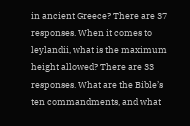in ancient Greece? There are 37 responses. When it comes to leylandii, what is the maximum height allowed? There are 33 responses. What are the Bible’s ten commandments, and what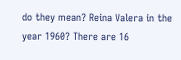do they mean? Reina Valera in the year 1960? There are 16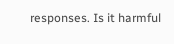responses. Is it harmful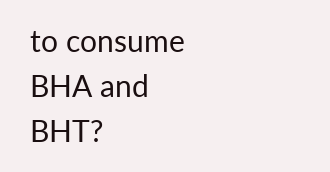to consume BHA and BHT?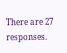There are 27 responses.